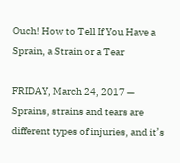Ouch! How to Tell If You Have a Sprain, a Strain or a Tear

FRIDAY, March 24, 2017 — Sprains, strains and tears are different types of injuries, and it’s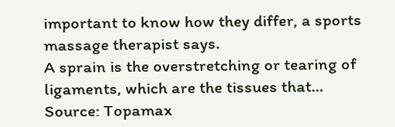important to know how they differ, a sports massage therapist says.
A sprain is the overstretching or tearing of ligaments, which are the tissues that…
Source: Topamax